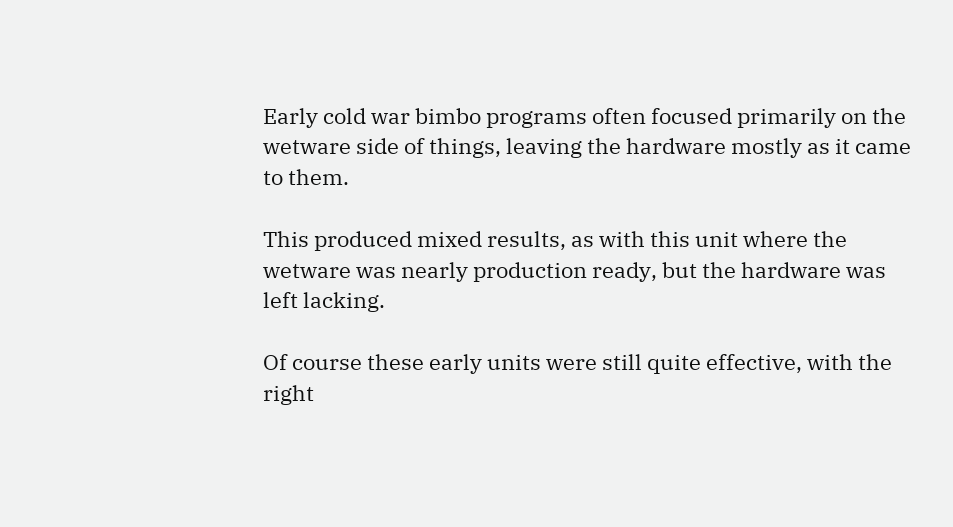Early cold war bimbo programs often focused primarily on the wetware side of things, leaving the hardware mostly as it came to them.

This produced mixed results, as with this unit where the wetware was nearly production ready, but the hardware was left lacking.

Of course these early units were still quite effective, with the right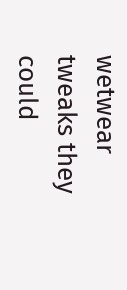wetwear tweaks they could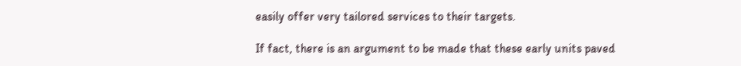easily offer very tailored services to their targets.

If fact, there is an argument to be made that these early units paved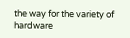the way for the variety of hardware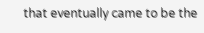that eventually came to be the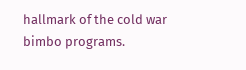hallmark of the cold war bimbo programs.